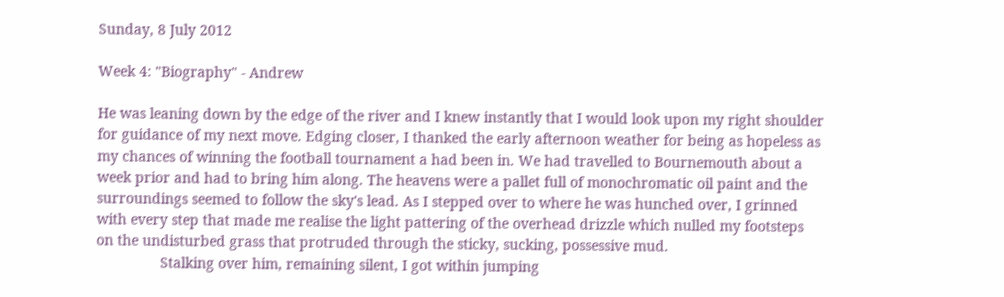Sunday, 8 July 2012

Week 4: "Biography" - Andrew

He was leaning down by the edge of the river and I knew instantly that I would look upon my right shoulder for guidance of my next move. Edging closer, I thanked the early afternoon weather for being as hopeless as my chances of winning the football tournament a had been in. We had travelled to Bournemouth about a week prior and had to bring him along. The heavens were a pallet full of monochromatic oil paint and the surroundings seemed to follow the sky's lead. As I stepped over to where he was hunched over, I grinned with every step that made me realise the light pattering of the overhead drizzle which nulled my footsteps on the undisturbed grass that protruded through the sticky, sucking, possessive mud.
                Stalking over him, remaining silent, I got within jumping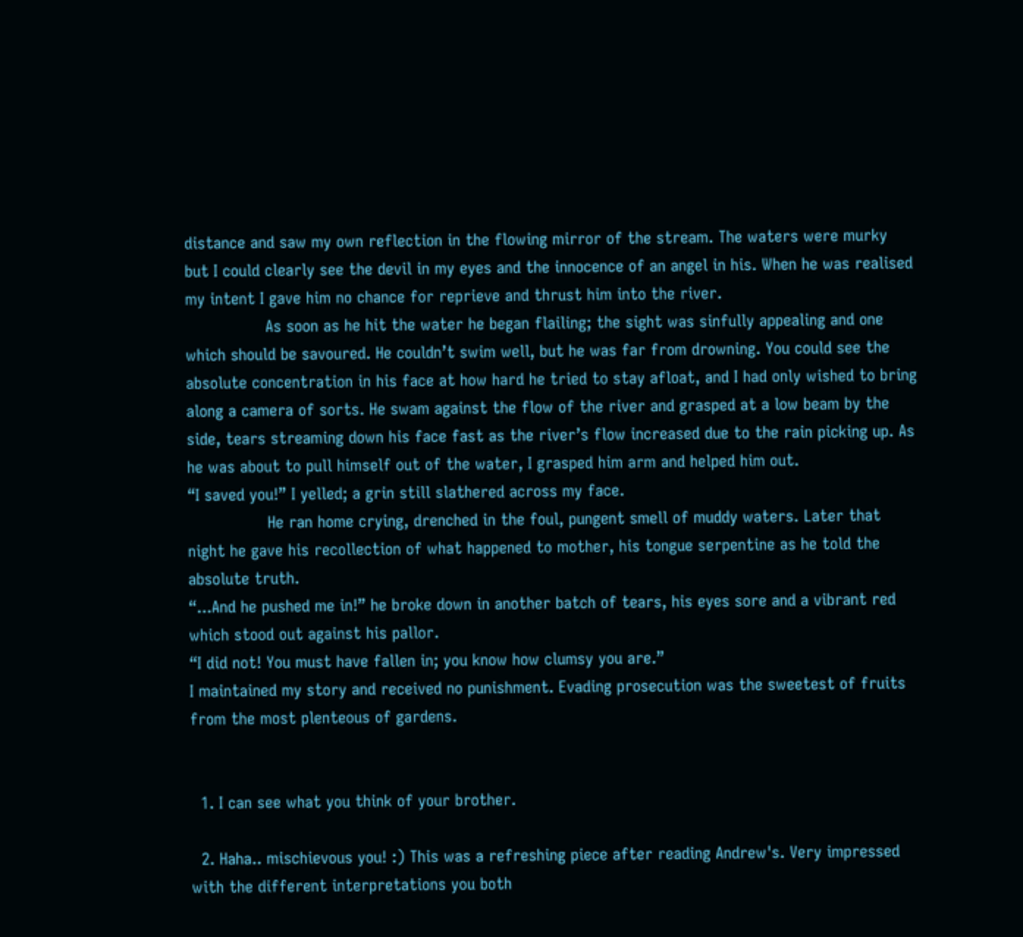distance and saw my own reflection in the flowing mirror of the stream. The waters were murky but I could clearly see the devil in my eyes and the innocence of an angel in his. When he was realised my intent I gave him no chance for reprieve and thrust him into the river.
                As soon as he hit the water he began flailing; the sight was sinfully appealing and one which should be savoured. He couldn’t swim well, but he was far from drowning. You could see the absolute concentration in his face at how hard he tried to stay afloat, and I had only wished to bring along a camera of sorts. He swam against the flow of the river and grasped at a low beam by the side, tears streaming down his face fast as the river’s flow increased due to the rain picking up. As he was about to pull himself out of the water, I grasped him arm and helped him out.
“I saved you!” I yelled; a grin still slathered across my face.
                He ran home crying, drenched in the foul, pungent smell of muddy waters. Later that night he gave his recollection of what happened to mother, his tongue serpentine as he told the absolute truth.
“...And he pushed me in!” he broke down in another batch of tears, his eyes sore and a vibrant red which stood out against his pallor.
“I did not! You must have fallen in; you know how clumsy you are.”
I maintained my story and received no punishment. Evading prosecution was the sweetest of fruits from the most plenteous of gardens.


  1. I can see what you think of your brother.

  2. Haha.. mischievous you! :) This was a refreshing piece after reading Andrew's. Very impressed with the different interpretations you both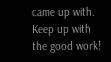came up with. Keep up with the good work!